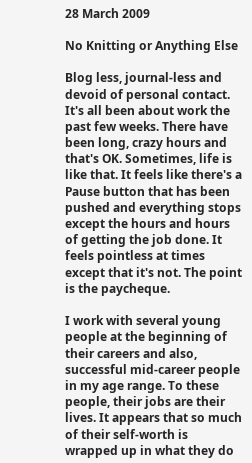28 March 2009

No Knitting or Anything Else

Blog less, journal-less and devoid of personal contact. It's all been about work the past few weeks. There have been long, crazy hours and that's OK. Sometimes, life is like that. It feels like there's a Pause button that has been pushed and everything stops except the hours and hours of getting the job done. It feels pointless at times except that it's not. The point is the paycheque.

I work with several young people at the beginning of their careers and also, successful mid-career people in my age range. To these people, their jobs are their lives. It appears that so much of their self-worth is wrapped up in what they do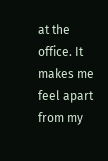at the office. It makes me feel apart from my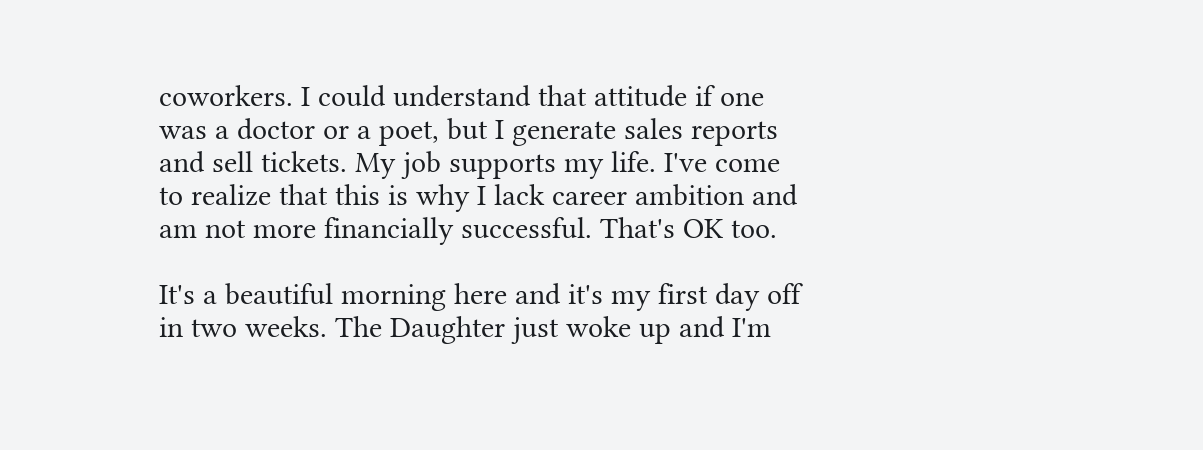coworkers. I could understand that attitude if one was a doctor or a poet, but I generate sales reports and sell tickets. My job supports my life. I've come to realize that this is why I lack career ambition and am not more financially successful. That's OK too.

It's a beautiful morning here and it's my first day off in two weeks. The Daughter just woke up and I'm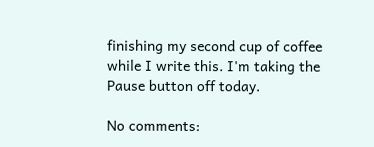finishing my second cup of coffee while I write this. I'm taking the Pause button off today.

No comments: